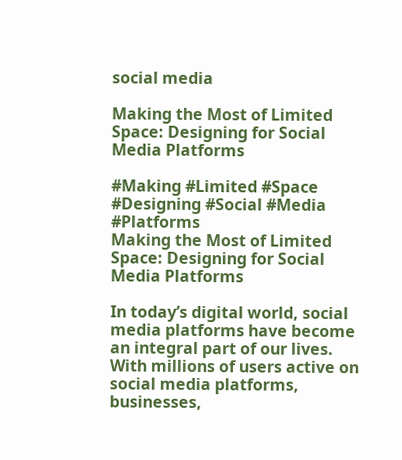social media

Making the Most of Limited Space: Designing for Social Media Platforms

#Making #Limited #Space #Designing #Social #Media #Platforms
Making the Most of Limited Space: Designing for Social Media Platforms

In today’s digital world, social media platforms have become an integral part of our lives. With millions of users active on social media platforms, businesses,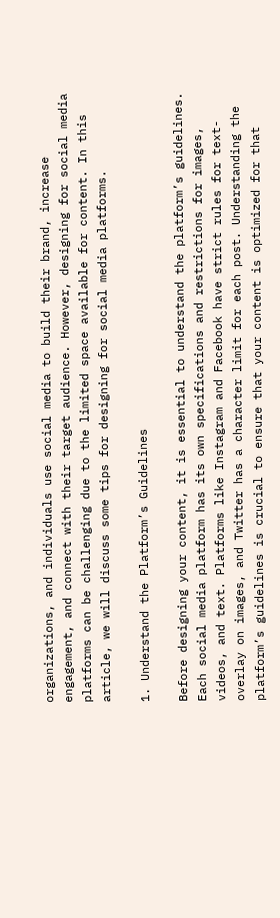organizations, and individuals use social media to build their brand, increase engagement, and connect with their target audience. However, designing for social media platforms can be challenging due to the limited space available for content. In this article, we will discuss some tips for designing for social media platforms.

1. Understand the Platform’s Guidelines

Before designing your content, it is essential to understand the platform’s guidelines. Each social media platform has its own specifications and restrictions for images, videos, and text. Platforms like Instagram and Facebook have strict rules for text-overlay on images, and Twitter has a character limit for each post. Understanding the platform’s guidelines is crucial to ensure that your content is optimized for that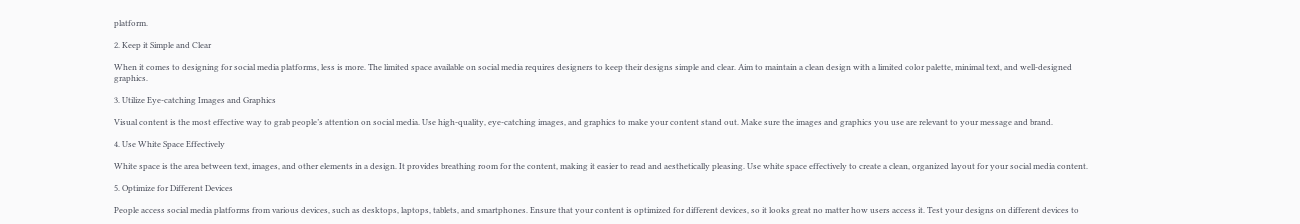platform.

2. Keep it Simple and Clear

When it comes to designing for social media platforms, less is more. The limited space available on social media requires designers to keep their designs simple and clear. Aim to maintain a clean design with a limited color palette, minimal text, and well-designed graphics.

3. Utilize Eye-catching Images and Graphics

Visual content is the most effective way to grab people’s attention on social media. Use high-quality, eye-catching images, and graphics to make your content stand out. Make sure the images and graphics you use are relevant to your message and brand.

4. Use White Space Effectively

White space is the area between text, images, and other elements in a design. It provides breathing room for the content, making it easier to read and aesthetically pleasing. Use white space effectively to create a clean, organized layout for your social media content.

5. Optimize for Different Devices

People access social media platforms from various devices, such as desktops, laptops, tablets, and smartphones. Ensure that your content is optimized for different devices, so it looks great no matter how users access it. Test your designs on different devices to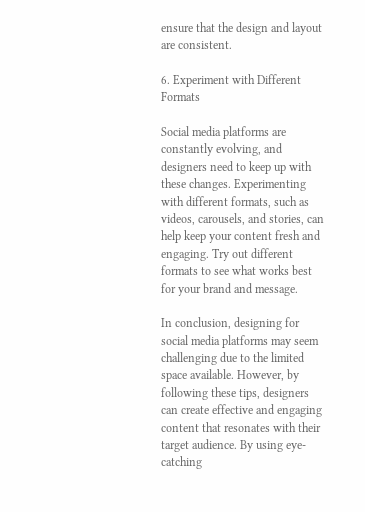ensure that the design and layout are consistent.

6. Experiment with Different Formats

Social media platforms are constantly evolving, and designers need to keep up with these changes. Experimenting with different formats, such as videos, carousels, and stories, can help keep your content fresh and engaging. Try out different formats to see what works best for your brand and message.

In conclusion, designing for social media platforms may seem challenging due to the limited space available. However, by following these tips, designers can create effective and engaging content that resonates with their target audience. By using eye-catching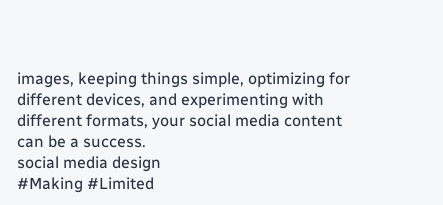images, keeping things simple, optimizing for different devices, and experimenting with different formats, your social media content can be a success.
social media design
#Making #Limited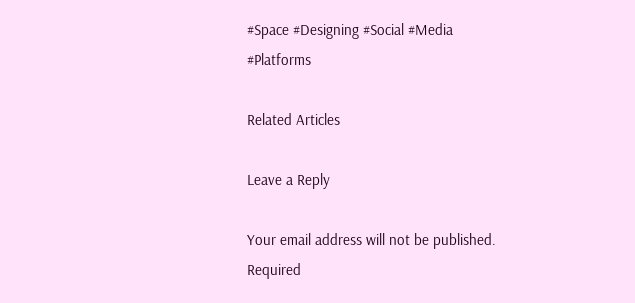#Space #Designing #Social #Media #Platforms

Related Articles

Leave a Reply

Your email address will not be published. Required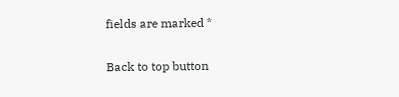fields are marked *

Back to top button